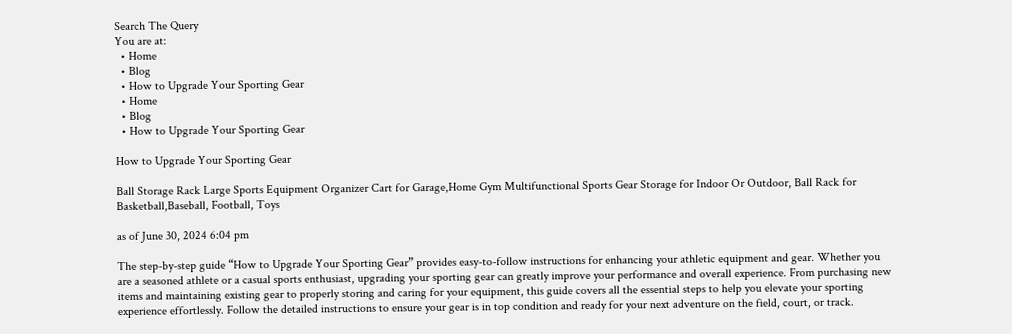Search The Query
You are at:
  • Home
  • Blog
  • How to Upgrade Your Sporting Gear
  • Home
  • Blog
  • How to Upgrade Your Sporting Gear

How to Upgrade Your Sporting Gear

Ball Storage Rack Large Sports Equipment Organizer Cart for Garage,Home Gym Multifunctional Sports Gear Storage for Indoor Or Outdoor, Ball Rack for Basketball,Baseball, Football, Toys

as of June 30, 2024 6:04 pm

The step-by-step guide “How to Upgrade Your Sporting Gear” provides easy-to-follow instructions for enhancing your athletic equipment and gear. Whether you are a seasoned athlete or a casual sports enthusiast, upgrading your sporting gear can greatly improve your performance and overall experience. From purchasing new items and maintaining existing gear to properly storing and caring for your equipment, this guide covers all the essential steps to help you elevate your sporting experience effortlessly. Follow the detailed instructions to ensure your gear is in top condition and ready for your next adventure on the field, court, or track.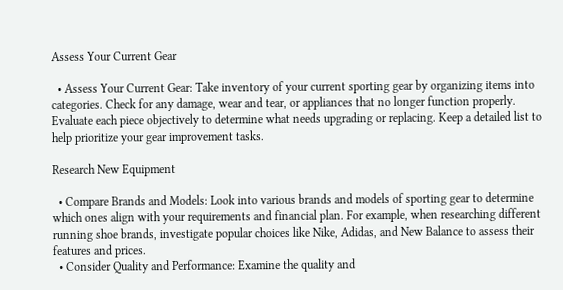Assess Your Current Gear

  • Assess Your Current Gear: Take inventory of your current sporting gear by organizing items into categories. Check for any damage, wear and tear, or appliances that no longer function properly. Evaluate each piece objectively to determine what needs upgrading or replacing. Keep a detailed list to help prioritize your gear improvement tasks.

Research New Equipment

  • Compare Brands and Models: Look into various brands and models of sporting gear to determine which ones align with your requirements and financial plan. For example, when researching different running shoe brands, investigate popular choices like Nike, Adidas, and New Balance to assess their features and prices.
  • Consider Quality and Performance: Examine the quality and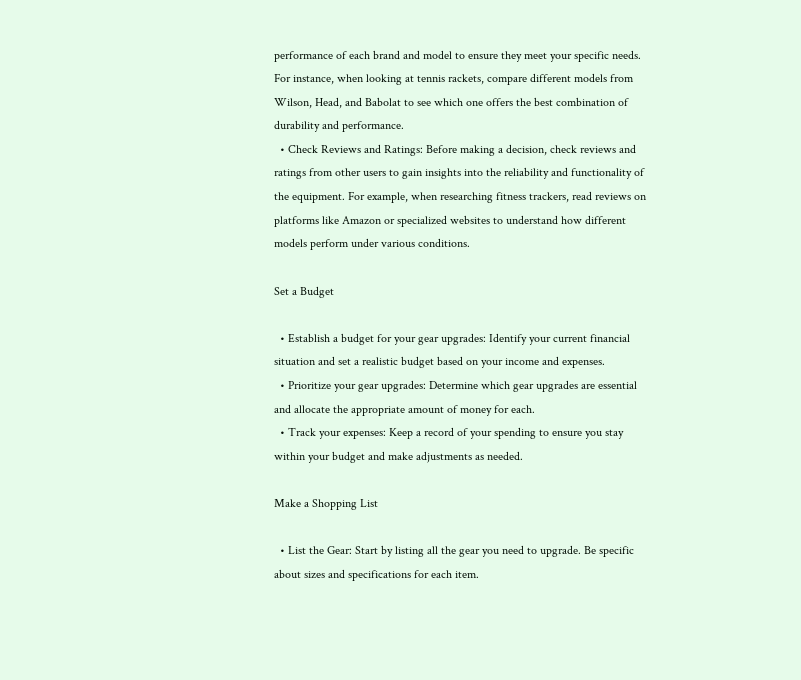performance of each brand and model to ensure they meet your specific needs. For instance, when looking at tennis rackets, compare different models from Wilson, Head, and Babolat to see which one offers the best combination of durability and performance.
  • Check Reviews and Ratings: Before making a decision, check reviews and ratings from other users to gain insights into the reliability and functionality of the equipment. For example, when researching fitness trackers, read reviews on platforms like Amazon or specialized websites to understand how different models perform under various conditions.

Set a Budget

  • Establish a budget for your gear upgrades: Identify your current financial situation and set a realistic budget based on your income and expenses.
  • Prioritize your gear upgrades: Determine which gear upgrades are essential and allocate the appropriate amount of money for each.
  • Track your expenses: Keep a record of your spending to ensure you stay within your budget and make adjustments as needed.

Make a Shopping List

  • List the Gear: Start by listing all the gear you need to upgrade. Be specific about sizes and specifications for each item.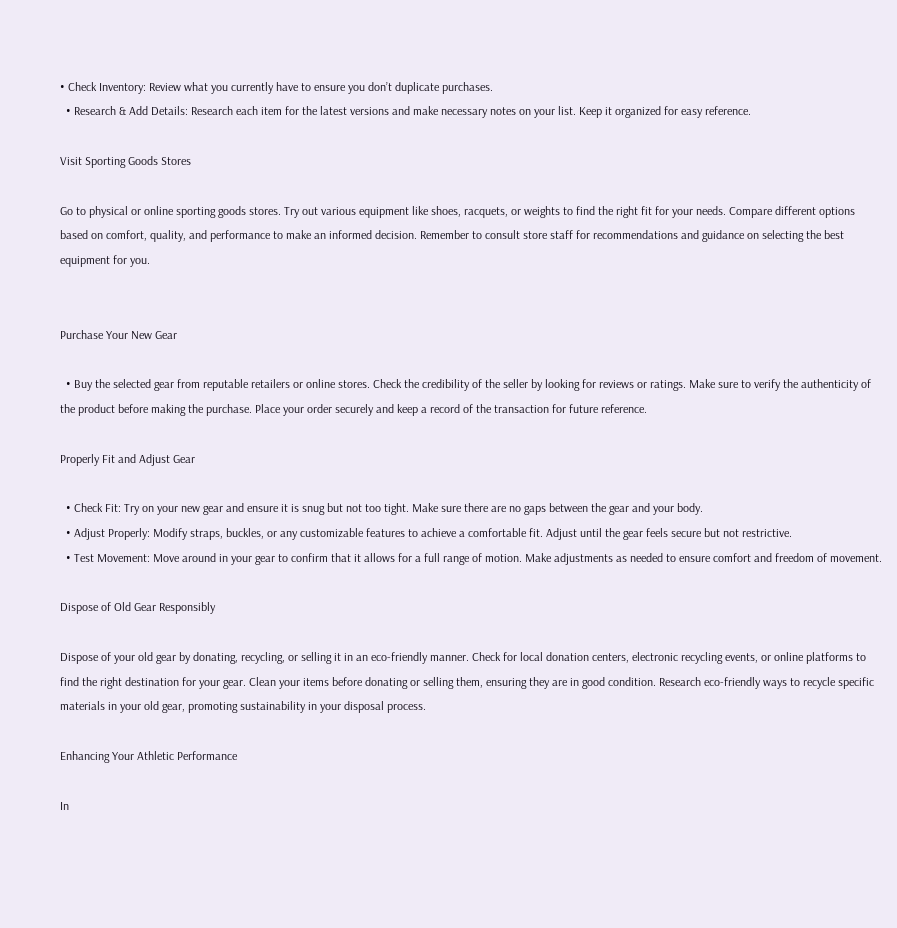• Check Inventory: Review what you currently have to ensure you don’t duplicate purchases.
  • Research & Add Details: Research each item for the latest versions and make necessary notes on your list. Keep it organized for easy reference.

Visit Sporting Goods Stores

Go to physical or online sporting goods stores. Try out various equipment like shoes, racquets, or weights to find the right fit for your needs. Compare different options based on comfort, quality, and performance to make an informed decision. Remember to consult store staff for recommendations and guidance on selecting the best equipment for you.


Purchase Your New Gear

  • Buy the selected gear from reputable retailers or online stores. Check the credibility of the seller by looking for reviews or ratings. Make sure to verify the authenticity of the product before making the purchase. Place your order securely and keep a record of the transaction for future reference.

Properly Fit and Adjust Gear

  • Check Fit: Try on your new gear and ensure it is snug but not too tight. Make sure there are no gaps between the gear and your body.
  • Adjust Properly: Modify straps, buckles, or any customizable features to achieve a comfortable fit. Adjust until the gear feels secure but not restrictive.
  • Test Movement: Move around in your gear to confirm that it allows for a full range of motion. Make adjustments as needed to ensure comfort and freedom of movement.

Dispose of Old Gear Responsibly

Dispose of your old gear by donating, recycling, or selling it in an eco-friendly manner. Check for local donation centers, electronic recycling events, or online platforms to find the right destination for your gear. Clean your items before donating or selling them, ensuring they are in good condition. Research eco-friendly ways to recycle specific materials in your old gear, promoting sustainability in your disposal process.

Enhancing Your Athletic Performance

In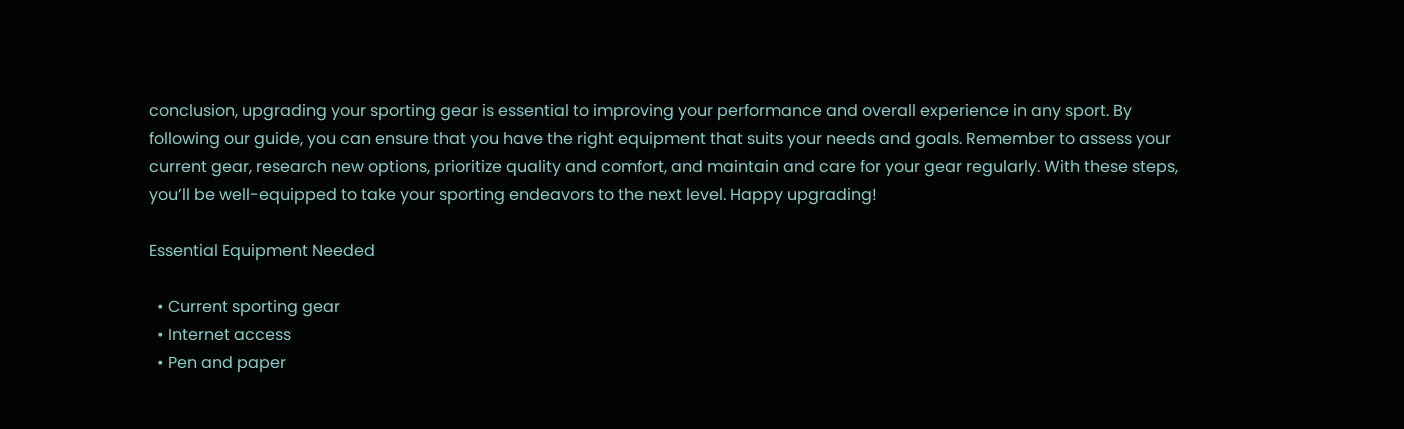conclusion, upgrading your sporting gear is essential to improving your performance and overall experience in any sport. By following our guide, you can ensure that you have the right equipment that suits your needs and goals. Remember to assess your current gear, research new options, prioritize quality and comfort, and maintain and care for your gear regularly. With these steps, you’ll be well-equipped to take your sporting endeavors to the next level. Happy upgrading!

Essential Equipment Needed

  • Current sporting gear
  • Internet access
  • Pen and paper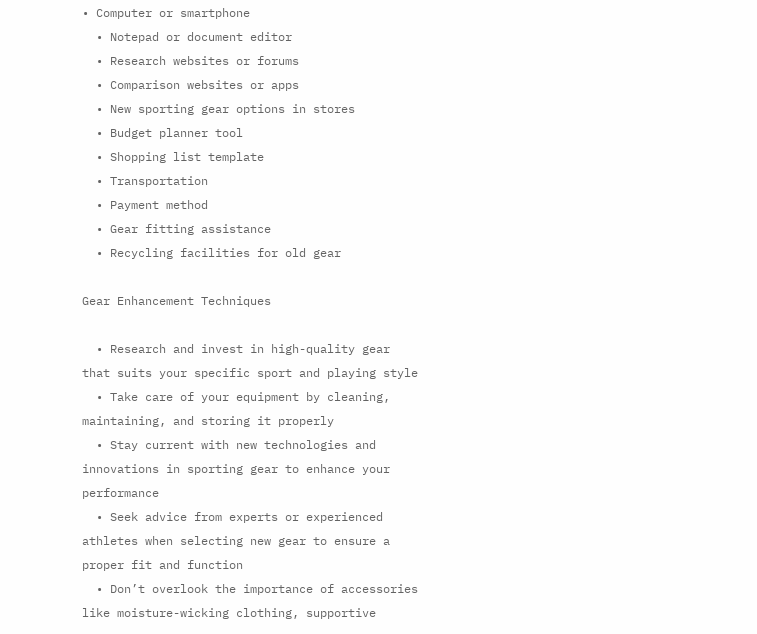• Computer or smartphone
  • Notepad or document editor
  • Research websites or forums
  • Comparison websites or apps
  • New sporting gear options in stores
  • Budget planner tool
  • Shopping list template
  • Transportation
  • Payment method
  • Gear fitting assistance
  • Recycling facilities for old gear

Gear Enhancement Techniques

  • Research and invest in high-quality gear that suits your specific sport and playing style
  • Take care of your equipment by cleaning, maintaining, and storing it properly
  • Stay current with new technologies and innovations in sporting gear to enhance your performance
  • Seek advice from experts or experienced athletes when selecting new gear to ensure a proper fit and function
  • Don’t overlook the importance of accessories like moisture-wicking clothing, supportive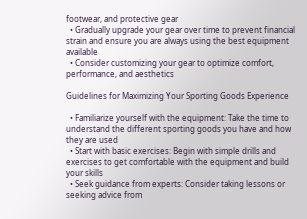footwear, and protective gear
  • Gradually upgrade your gear over time to prevent financial strain and ensure you are always using the best equipment available
  • Consider customizing your gear to optimize comfort, performance, and aesthetics

Guidelines for Maximizing Your Sporting Goods Experience

  • Familiarize yourself with the equipment: Take the time to understand the different sporting goods you have and how they are used
  • Start with basic exercises: Begin with simple drills and exercises to get comfortable with the equipment and build your skills
  • Seek guidance from experts: Consider taking lessons or seeking advice from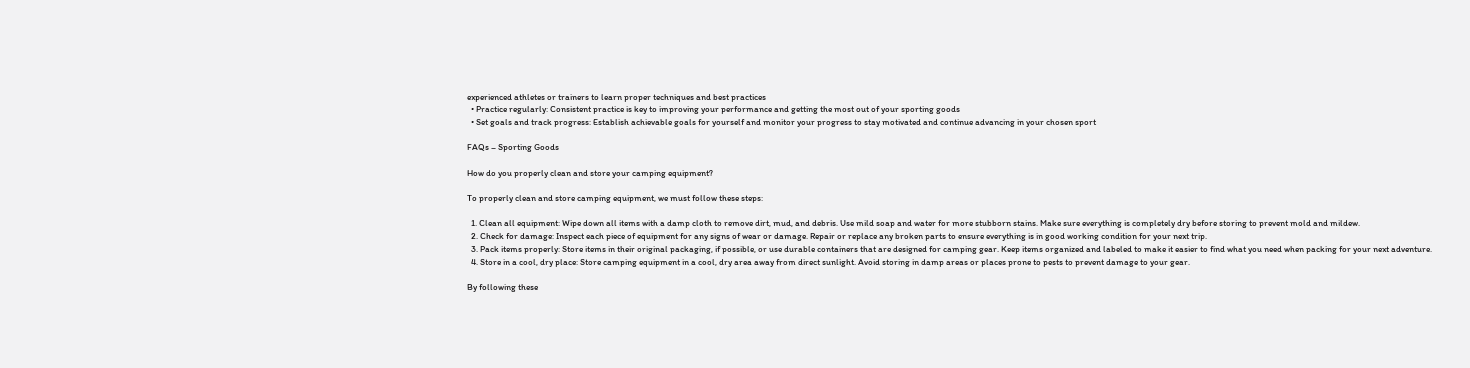experienced athletes or trainers to learn proper techniques and best practices
  • Practice regularly: Consistent practice is key to improving your performance and getting the most out of your sporting goods
  • Set goals and track progress: Establish achievable goals for yourself and monitor your progress to stay motivated and continue advancing in your chosen sport

FAQs – Sporting Goods

How do you properly clean and store your camping equipment?

To properly clean and store camping equipment, we must follow these steps:

  1. Clean all equipment: Wipe down all items with a damp cloth to remove dirt, mud, and debris. Use mild soap and water for more stubborn stains. Make sure everything is completely dry before storing to prevent mold and mildew.
  2. Check for damage: Inspect each piece of equipment for any signs of wear or damage. Repair or replace any broken parts to ensure everything is in good working condition for your next trip.
  3. Pack items properly: Store items in their original packaging, if possible, or use durable containers that are designed for camping gear. Keep items organized and labeled to make it easier to find what you need when packing for your next adventure.
  4. Store in a cool, dry place: Store camping equipment in a cool, dry area away from direct sunlight. Avoid storing in damp areas or places prone to pests to prevent damage to your gear.

By following these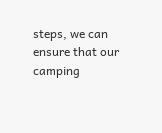steps, we can ensure that our camping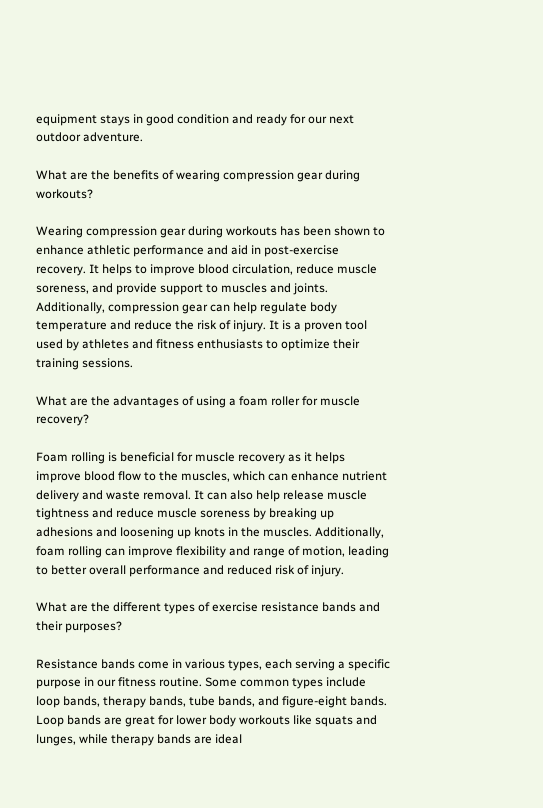equipment stays in good condition and ready for our next outdoor adventure.

What are the benefits of wearing compression gear during workouts?

Wearing compression gear during workouts has been shown to enhance athletic performance and aid in post-exercise recovery. It helps to improve blood circulation, reduce muscle soreness, and provide support to muscles and joints. Additionally, compression gear can help regulate body temperature and reduce the risk of injury. It is a proven tool used by athletes and fitness enthusiasts to optimize their training sessions.

What are the advantages of using a foam roller for muscle recovery?

Foam rolling is beneficial for muscle recovery as it helps improve blood flow to the muscles, which can enhance nutrient delivery and waste removal. It can also help release muscle tightness and reduce muscle soreness by breaking up adhesions and loosening up knots in the muscles. Additionally, foam rolling can improve flexibility and range of motion, leading to better overall performance and reduced risk of injury.

What are the different types of exercise resistance bands and their purposes?

Resistance bands come in various types, each serving a specific purpose in our fitness routine. Some common types include loop bands, therapy bands, tube bands, and figure-eight bands. Loop bands are great for lower body workouts like squats and lunges, while therapy bands are ideal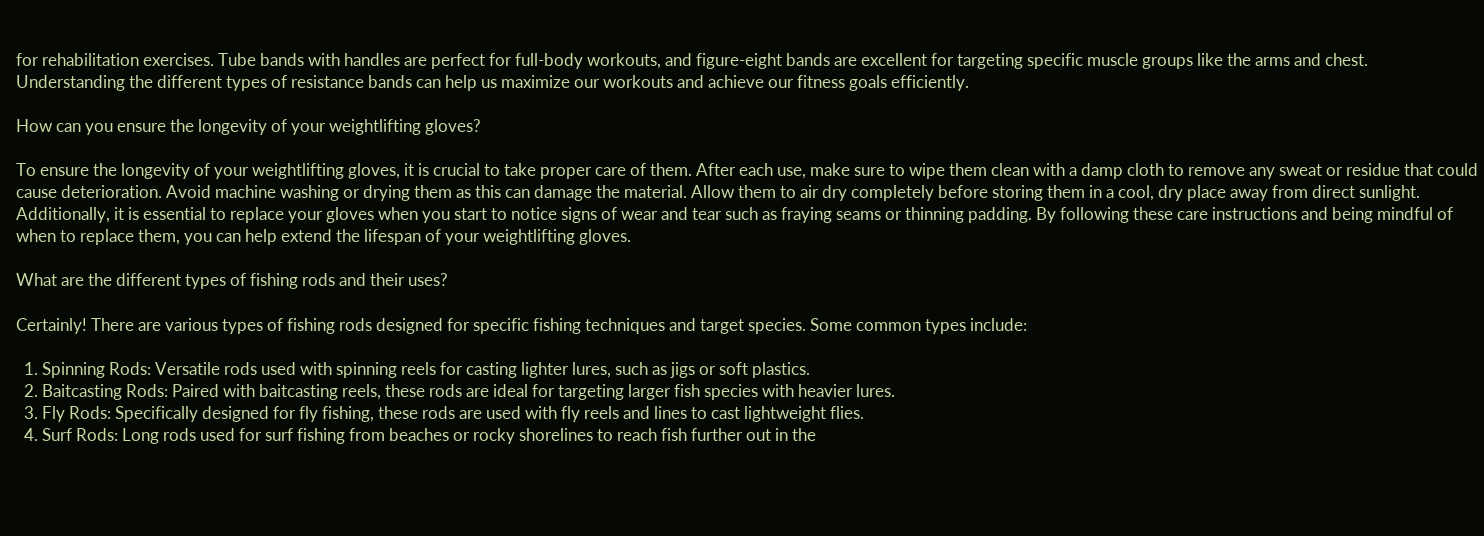for rehabilitation exercises. Tube bands with handles are perfect for full-body workouts, and figure-eight bands are excellent for targeting specific muscle groups like the arms and chest. Understanding the different types of resistance bands can help us maximize our workouts and achieve our fitness goals efficiently.

How can you ensure the longevity of your weightlifting gloves?

To ensure the longevity of your weightlifting gloves, it is crucial to take proper care of them. After each use, make sure to wipe them clean with a damp cloth to remove any sweat or residue that could cause deterioration. Avoid machine washing or drying them as this can damage the material. Allow them to air dry completely before storing them in a cool, dry place away from direct sunlight. Additionally, it is essential to replace your gloves when you start to notice signs of wear and tear such as fraying seams or thinning padding. By following these care instructions and being mindful of when to replace them, you can help extend the lifespan of your weightlifting gloves.

What are the different types of fishing rods and their uses?

Certainly! There are various types of fishing rods designed for specific fishing techniques and target species. Some common types include:

  1. Spinning Rods: Versatile rods used with spinning reels for casting lighter lures, such as jigs or soft plastics.
  2. Baitcasting Rods: Paired with baitcasting reels, these rods are ideal for targeting larger fish species with heavier lures.
  3. Fly Rods: Specifically designed for fly fishing, these rods are used with fly reels and lines to cast lightweight flies.
  4. Surf Rods: Long rods used for surf fishing from beaches or rocky shorelines to reach fish further out in the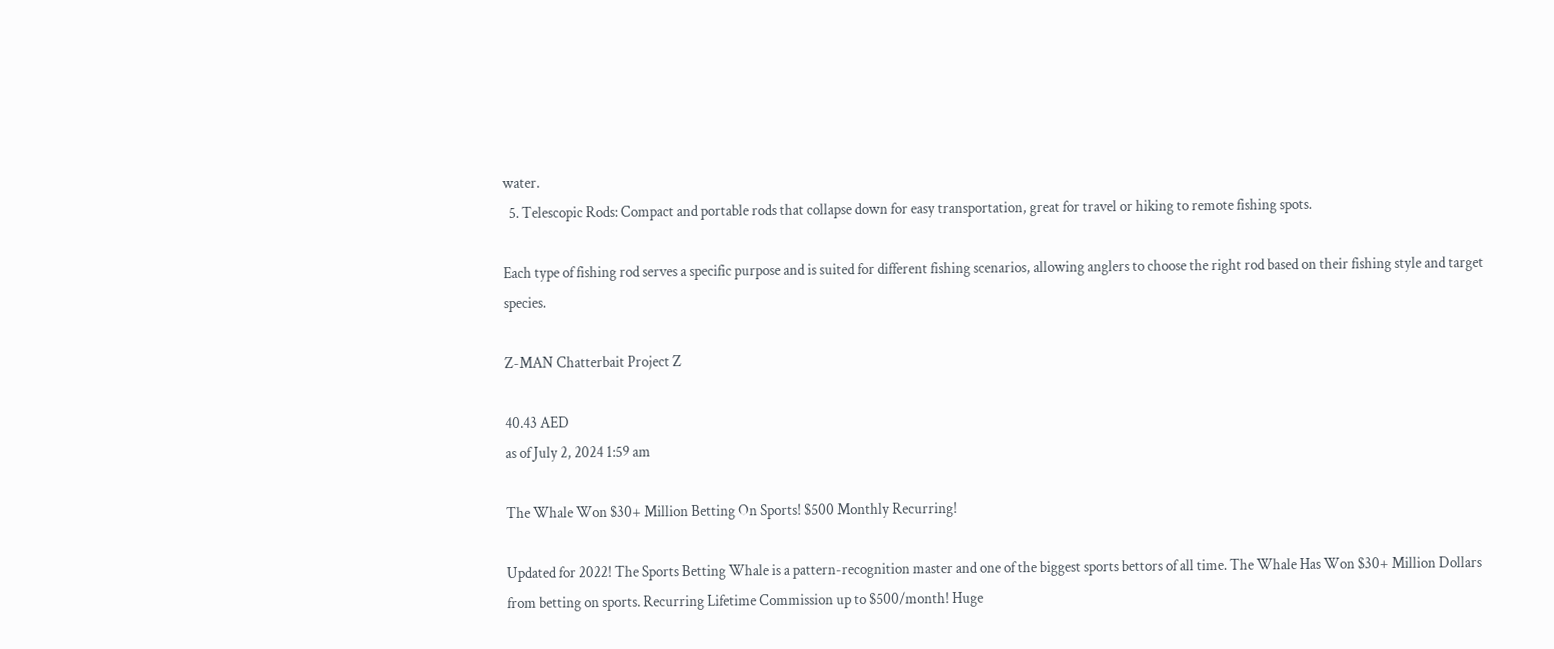water.
  5. Telescopic Rods: Compact and portable rods that collapse down for easy transportation, great for travel or hiking to remote fishing spots.

Each type of fishing rod serves a specific purpose and is suited for different fishing scenarios, allowing anglers to choose the right rod based on their fishing style and target species.

Z-MAN Chatterbait Project Z

40.43 AED
as of July 2, 2024 1:59 am

The Whale Won $30+ Million Betting On Sports! $500 Monthly Recurring!

Updated for 2022! The Sports Betting Whale is a pattern-recognition master and one of the biggest sports bettors of all time. The Whale Has Won $30+ Million Dollars from betting on sports. Recurring Lifetime Commission up to $500/month! Huge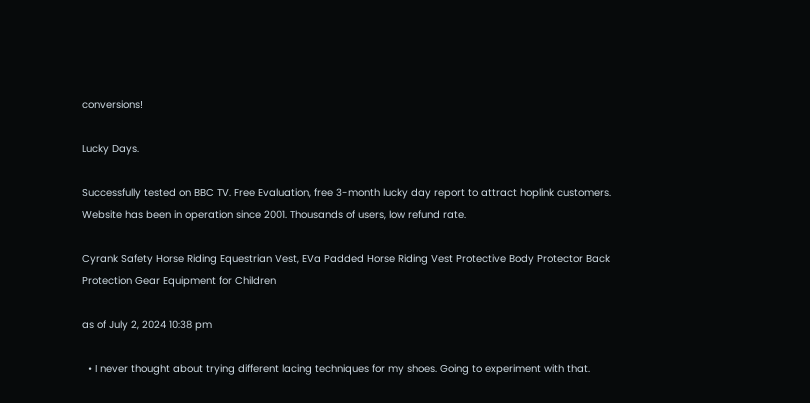conversions!

Lucky Days.

Successfully tested on BBC TV. Free Evaluation, free 3-month lucky day report to attract hoplink customers. Website has been in operation since 2001. Thousands of users, low refund rate.

Cyrank Safety Horse Riding Equestrian Vest, EVa Padded Horse Riding Vest Protective Body Protector Back Protection Gear Equipment for Children

as of July 2, 2024 10:38 pm

  • I never thought about trying different lacing techniques for my shoes. Going to experiment with that.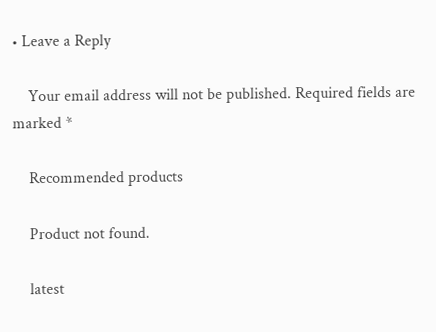• Leave a Reply

    Your email address will not be published. Required fields are marked *

    Recommended products

    Product not found.

    latest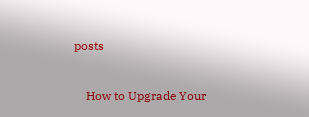posts


    How to Upgrade Your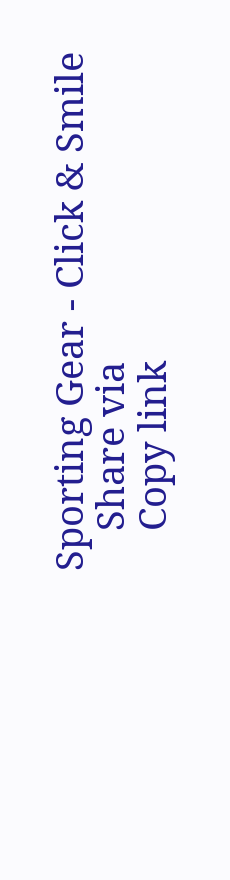Sporting Gear - Click & Smile
    Share via
    Copy link